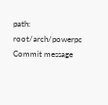path: root/arch/powerpc
Commit message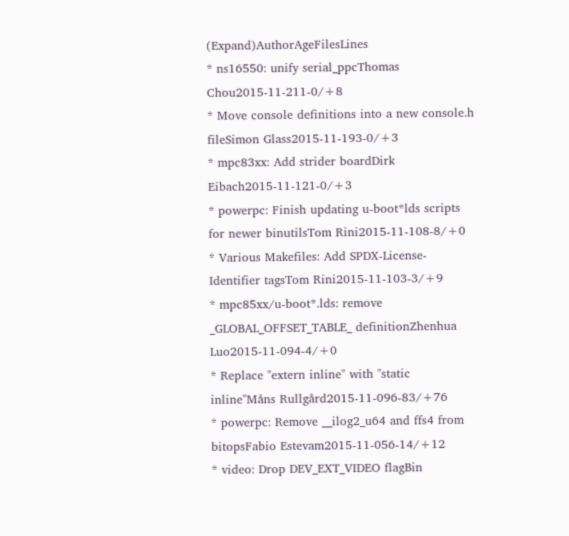(Expand)AuthorAgeFilesLines
* ns16550: unify serial_ppcThomas Chou2015-11-211-0/+8
* Move console definitions into a new console.h fileSimon Glass2015-11-193-0/+3
* mpc83xx: Add strider boardDirk Eibach2015-11-121-0/+3
* powerpc: Finish updating u-boot*lds scripts for newer binutilsTom Rini2015-11-108-8/+0
* Various Makefiles: Add SPDX-License-Identifier tagsTom Rini2015-11-103-3/+9
* mpc85xx/u-boot*.lds: remove _GLOBAL_OFFSET_TABLE_ definitionZhenhua Luo2015-11-094-4/+0
* Replace "extern inline" with "static inline"Måns Rullgård2015-11-096-83/+76
* powerpc: Remove __ilog2_u64 and ffs4 from bitopsFabio Estevam2015-11-056-14/+12
* video: Drop DEV_EXT_VIDEO flagBin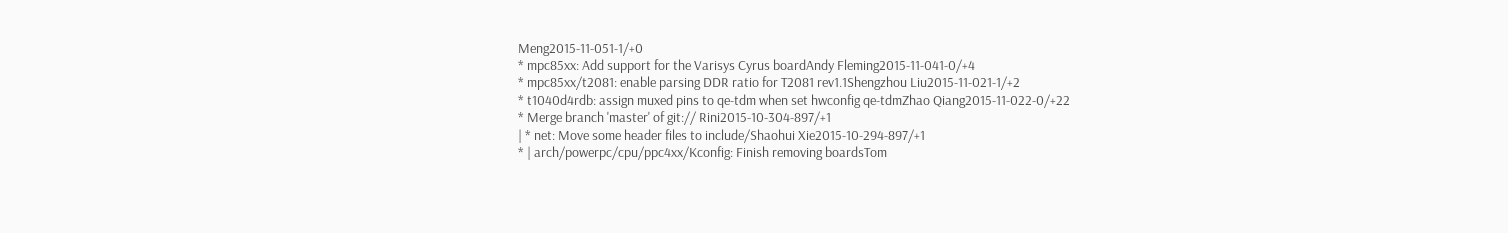Meng2015-11-051-1/+0
* mpc85xx: Add support for the Varisys Cyrus boardAndy Fleming2015-11-041-0/+4
* mpc85xx/t2081: enable parsing DDR ratio for T2081 rev1.1Shengzhou Liu2015-11-021-1/+2
* t1040d4rdb: assign muxed pins to qe-tdm when set hwconfig qe-tdmZhao Qiang2015-11-022-0/+22
* Merge branch 'master' of git:// Rini2015-10-304-897/+1
| * net: Move some header files to include/Shaohui Xie2015-10-294-897/+1
* | arch/powerpc/cpu/ppc4xx/Kconfig: Finish removing boardsTom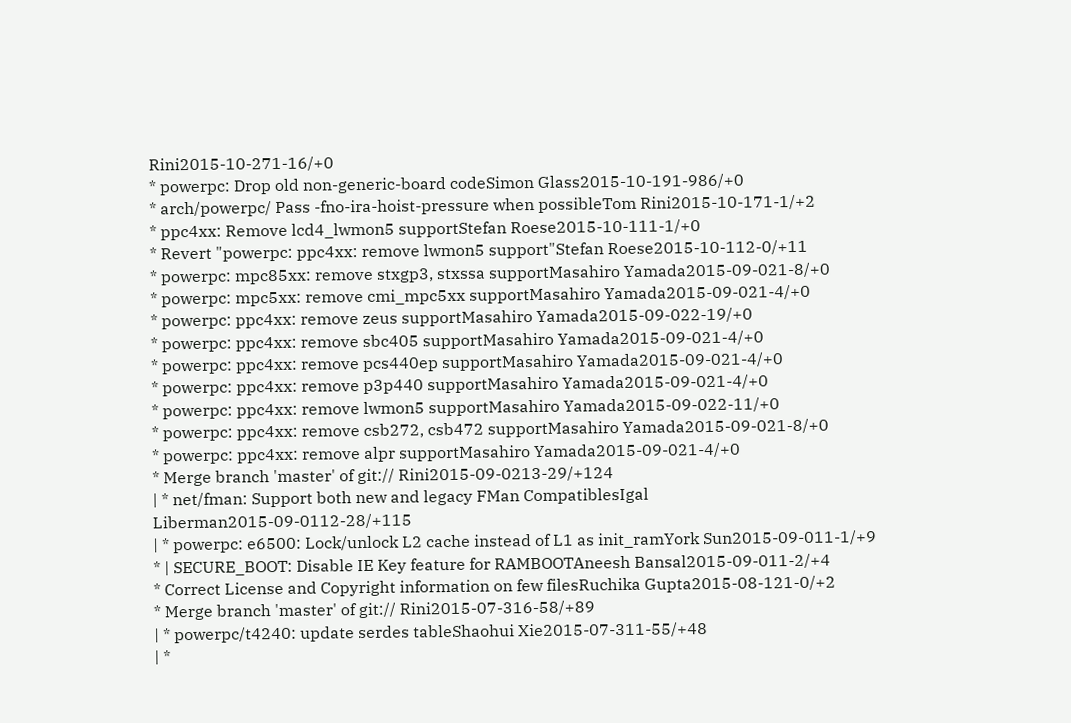Rini2015-10-271-16/+0
* powerpc: Drop old non-generic-board codeSimon Glass2015-10-191-986/+0
* arch/powerpc/ Pass -fno-ira-hoist-pressure when possibleTom Rini2015-10-171-1/+2
* ppc4xx: Remove lcd4_lwmon5 supportStefan Roese2015-10-111-1/+0
* Revert "powerpc: ppc4xx: remove lwmon5 support"Stefan Roese2015-10-112-0/+11
* powerpc: mpc85xx: remove stxgp3, stxssa supportMasahiro Yamada2015-09-021-8/+0
* powerpc: mpc5xx: remove cmi_mpc5xx supportMasahiro Yamada2015-09-021-4/+0
* powerpc: ppc4xx: remove zeus supportMasahiro Yamada2015-09-022-19/+0
* powerpc: ppc4xx: remove sbc405 supportMasahiro Yamada2015-09-021-4/+0
* powerpc: ppc4xx: remove pcs440ep supportMasahiro Yamada2015-09-021-4/+0
* powerpc: ppc4xx: remove p3p440 supportMasahiro Yamada2015-09-021-4/+0
* powerpc: ppc4xx: remove lwmon5 supportMasahiro Yamada2015-09-022-11/+0
* powerpc: ppc4xx: remove csb272, csb472 supportMasahiro Yamada2015-09-021-8/+0
* powerpc: ppc4xx: remove alpr supportMasahiro Yamada2015-09-021-4/+0
* Merge branch 'master' of git:// Rini2015-09-0213-29/+124
| * net/fman: Support both new and legacy FMan CompatiblesIgal Liberman2015-09-0112-28/+115
| * powerpc: e6500: Lock/unlock L2 cache instead of L1 as init_ramYork Sun2015-09-011-1/+9
* | SECURE_BOOT: Disable IE Key feature for RAMBOOTAneesh Bansal2015-09-011-2/+4
* Correct License and Copyright information on few filesRuchika Gupta2015-08-121-0/+2
* Merge branch 'master' of git:// Rini2015-07-316-58/+89
| * powerpc/t4240: update serdes tableShaohui Xie2015-07-311-55/+48
| *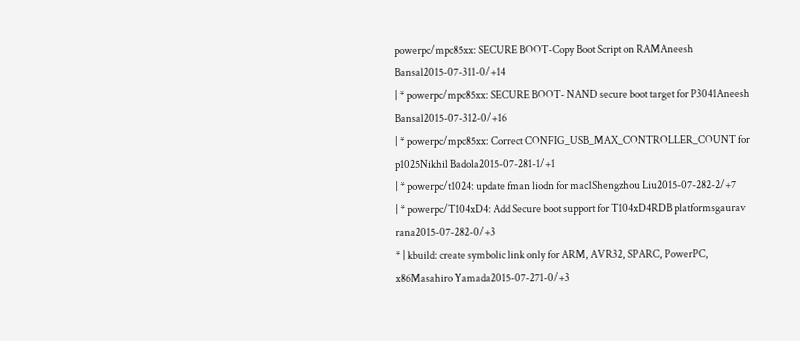powerpc/mpc85xx: SECURE BOOT-Copy Boot Script on RAMAneesh Bansal2015-07-311-0/+14
| * powerpc/mpc85xx: SECURE BOOT- NAND secure boot target for P3041Aneesh Bansal2015-07-312-0/+16
| * powerpc/mpc85xx: Correct CONFIG_USB_MAX_CONTROLLER_COUNT for p1025Nikhil Badola2015-07-281-1/+1
| * powerpc/t1024: update fman liodn for mac1Shengzhou Liu2015-07-282-2/+7
| * powerpc/T104xD4: Add Secure boot support for T104xD4RDB platformsgaurav rana2015-07-282-0/+3
* | kbuild: create symbolic link only for ARM, AVR32, SPARC, PowerPC, x86Masahiro Yamada2015-07-271-0/+3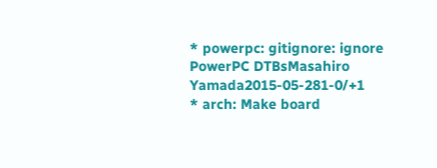* powerpc: gitignore: ignore PowerPC DTBsMasahiro Yamada2015-05-281-0/+1
* arch: Make board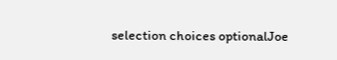selection choices optionalJoe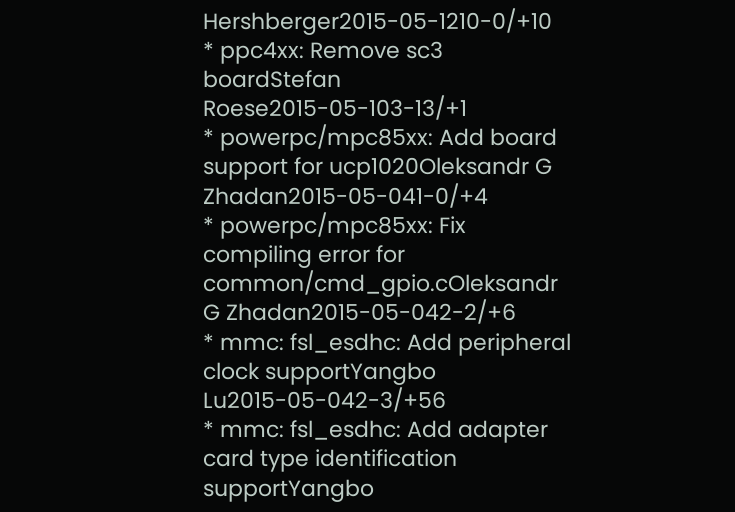Hershberger2015-05-1210-0/+10
* ppc4xx: Remove sc3 boardStefan Roese2015-05-103-13/+1
* powerpc/mpc85xx: Add board support for ucp1020Oleksandr G Zhadan2015-05-041-0/+4
* powerpc/mpc85xx: Fix compiling error for common/cmd_gpio.cOleksandr G Zhadan2015-05-042-2/+6
* mmc: fsl_esdhc: Add peripheral clock supportYangbo Lu2015-05-042-3/+56
* mmc: fsl_esdhc: Add adapter card type identification supportYangbo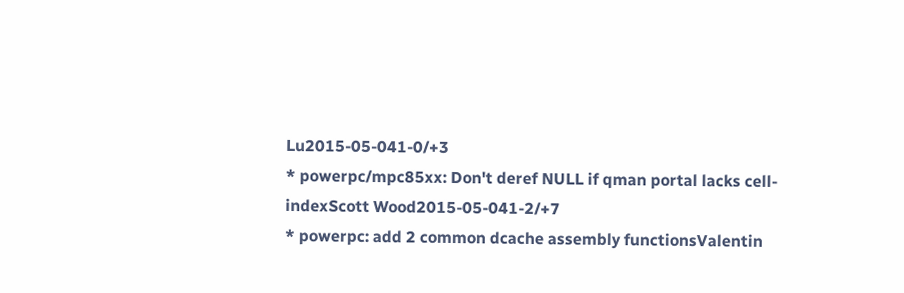Lu2015-05-041-0/+3
* powerpc/mpc85xx: Don't deref NULL if qman portal lacks cell-indexScott Wood2015-05-041-2/+7
* powerpc: add 2 common dcache assembly functionsValentin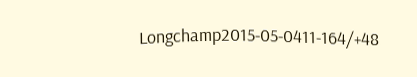Longchamp2015-05-0411-164/+48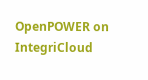OpenPOWER on IntegriCloud